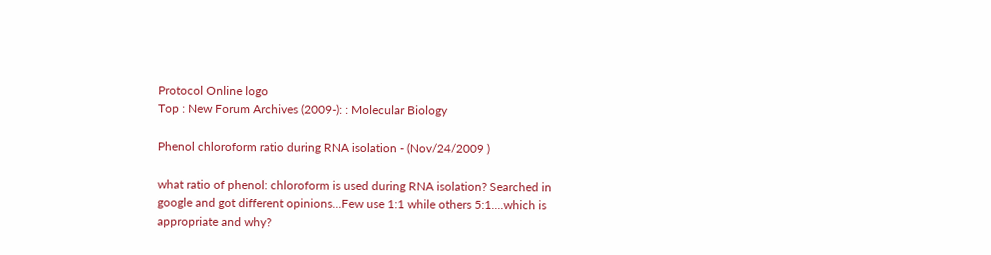Protocol Online logo
Top : New Forum Archives (2009-): : Molecular Biology

Phenol chloroform ratio during RNA isolation - (Nov/24/2009 )

what ratio of phenol: chloroform is used during RNA isolation? Searched in google and got different opinions...Few use 1:1 while others 5:1....which is appropriate and why?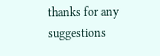thanks for any suggestions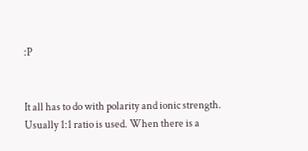:P


It all has to do with polarity and ionic strength.
Usually 1:1 ratio is used. When there is a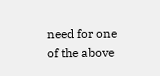need for one of the above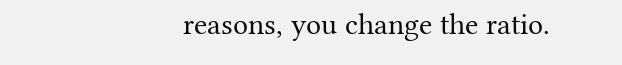reasons, you change the ratio.